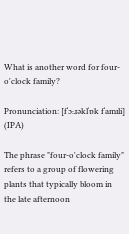What is another word for four-o'clock family?

Pronunciation: [fˈɔːɹəklˈɒk fˈamɪli] (IPA)

The phrase "four-o'clock family" refers to a group of flowering plants that typically bloom in the late afternoon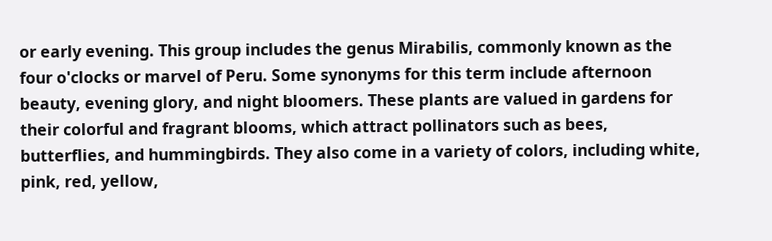or early evening. This group includes the genus Mirabilis, commonly known as the four o'clocks or marvel of Peru. Some synonyms for this term include afternoon beauty, evening glory, and night bloomers. These plants are valued in gardens for their colorful and fragrant blooms, which attract pollinators such as bees, butterflies, and hummingbirds. They also come in a variety of colors, including white, pink, red, yellow,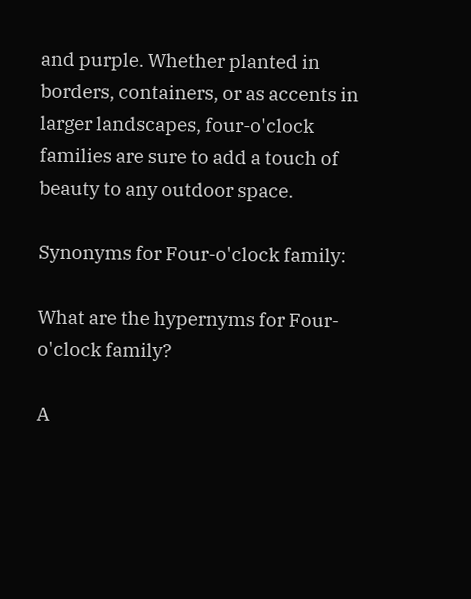and purple. Whether planted in borders, containers, or as accents in larger landscapes, four-o'clock families are sure to add a touch of beauty to any outdoor space.

Synonyms for Four-o'clock family:

What are the hypernyms for Four-o'clock family?

A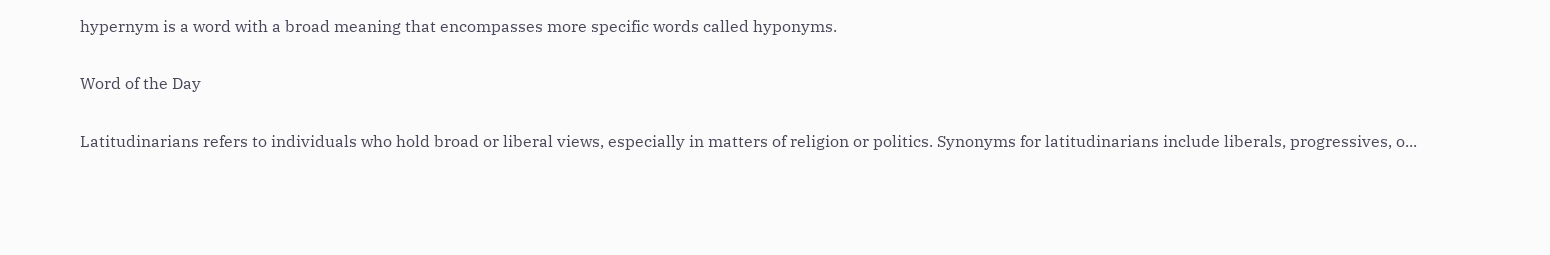hypernym is a word with a broad meaning that encompasses more specific words called hyponyms.

Word of the Day

Latitudinarians refers to individuals who hold broad or liberal views, especially in matters of religion or politics. Synonyms for latitudinarians include liberals, progressives, o...